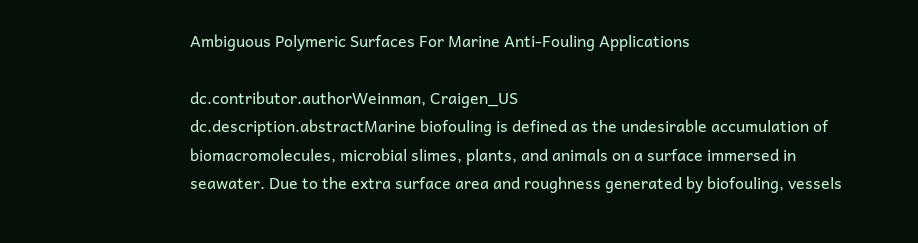Ambiguous Polymeric Surfaces For Marine Anti-Fouling Applications

dc.contributor.authorWeinman, Craigen_US
dc.description.abstractMarine biofouling is defined as the undesirable accumulation of biomacromolecules, microbial slimes, plants, and animals on a surface immersed in seawater. Due to the extra surface area and roughness generated by biofouling, vessels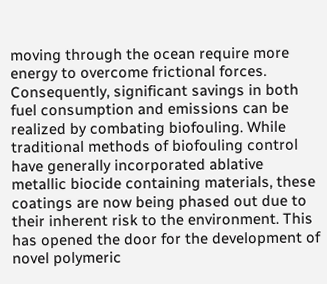moving through the ocean require more energy to overcome frictional forces. Consequently, significant savings in both fuel consumption and emissions can be realized by combating biofouling. While traditional methods of biofouling control have generally incorporated ablative metallic biocide containing materials, these coatings are now being phased out due to their inherent risk to the environment. This has opened the door for the development of novel polymeric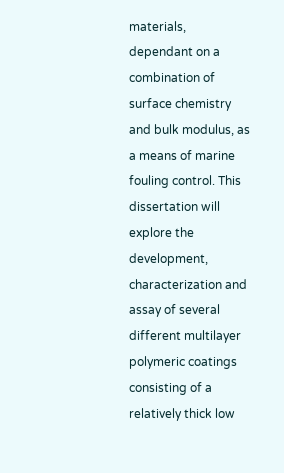materials, dependant on a combination of surface chemistry and bulk modulus, as a means of marine fouling control. This dissertation will explore the development, characterization and assay of several different multilayer polymeric coatings consisting of a relatively thick low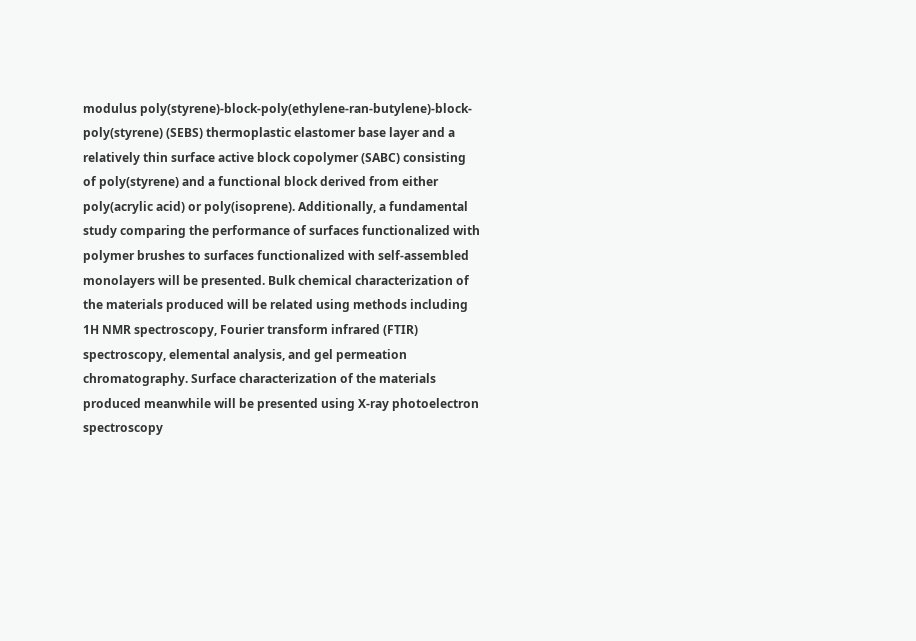modulus poly(styrene)-block-poly(ethylene-ran-butylene)-block-poly(styrene) (SEBS) thermoplastic elastomer base layer and a relatively thin surface active block copolymer (SABC) consisting of poly(styrene) and a functional block derived from either poly(acrylic acid) or poly(isoprene). Additionally, a fundamental study comparing the performance of surfaces functionalized with polymer brushes to surfaces functionalized with self-assembled monolayers will be presented. Bulk chemical characterization of the materials produced will be related using methods including 1H NMR spectroscopy, Fourier transform infrared (FTIR) spectroscopy, elemental analysis, and gel permeation chromatography. Surface characterization of the materials produced meanwhile will be presented using X-ray photoelectron spectroscopy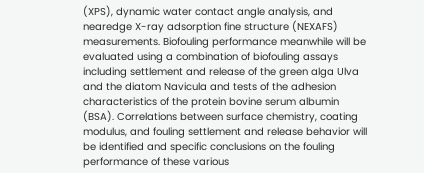(XPS), dynamic water contact angle analysis, and nearedge X-ray adsorption fine structure (NEXAFS) measurements. Biofouling performance meanwhile will be evaluated using a combination of biofouling assays including settlement and release of the green alga Ulva and the diatom Navicula and tests of the adhesion characteristics of the protein bovine serum albumin (BSA). Correlations between surface chemistry, coating modulus, and fouling settlement and release behavior will be identified and specific conclusions on the fouling performance of these various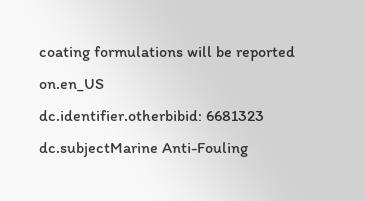coating formulations will be reported on.en_US
dc.identifier.otherbibid: 6681323
dc.subjectMarine Anti-Fouling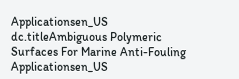Applicationsen_US
dc.titleAmbiguous Polymeric Surfaces For Marine Anti-Fouling Applicationsen_US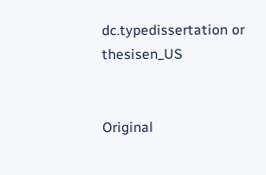dc.typedissertation or thesisen_US


Original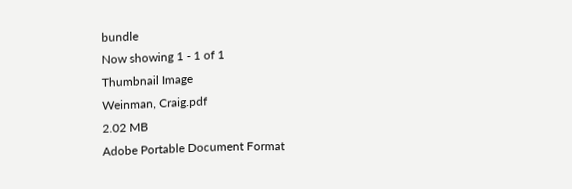bundle
Now showing 1 - 1 of 1
Thumbnail Image
Weinman, Craig.pdf
2.02 MB
Adobe Portable Document Format